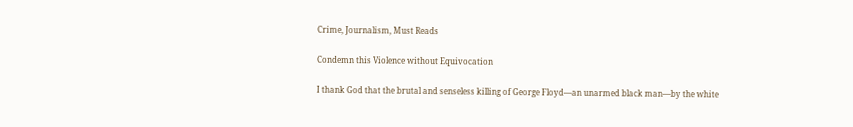Crime, Journalism, Must Reads

Condemn this Violence without Equivocation

I thank God that the brutal and senseless killing of George Floyd—an unarmed black man—by the white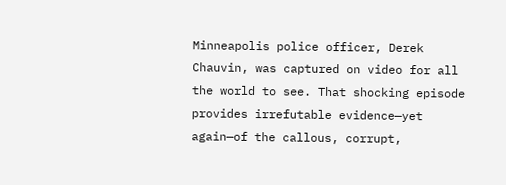Minneapolis police officer, Derek Chauvin, was captured on video for all the world to see. That shocking episode provides irrefutable evidence—yet again—of the callous, corrupt,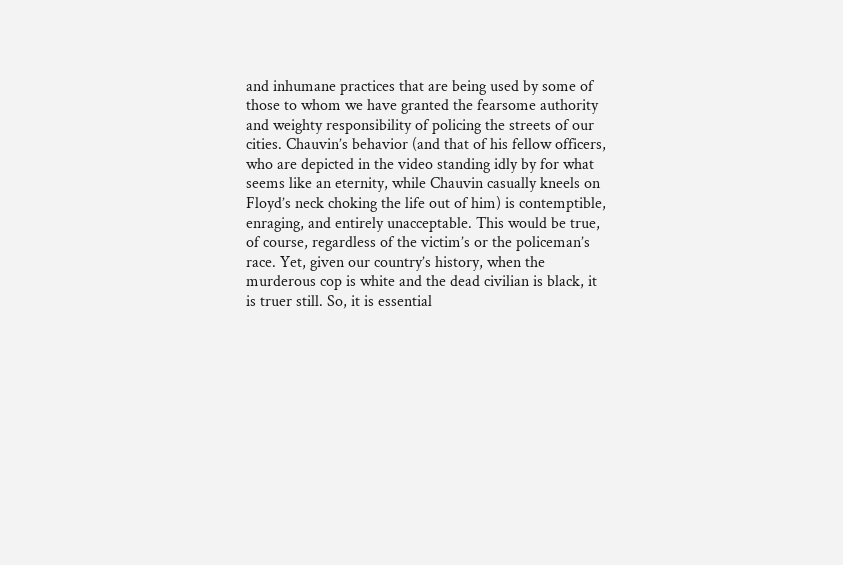and inhumane practices that are being used by some of those to whom we have granted the fearsome authority and weighty responsibility of policing the streets of our cities. Chauvin’s behavior (and that of his fellow officers, who are depicted in the video standing idly by for what seems like an eternity, while Chauvin casually kneels on Floyd’s neck choking the life out of him) is contemptible, enraging, and entirely unacceptable. This would be true, of course, regardless of the victim’s or the policeman’s race. Yet, given our country’s history, when the murderous cop is white and the dead civilian is black, it is truer still. So, it is essential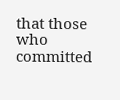that those who committed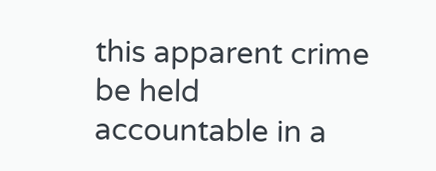this apparent crime be held accountable in a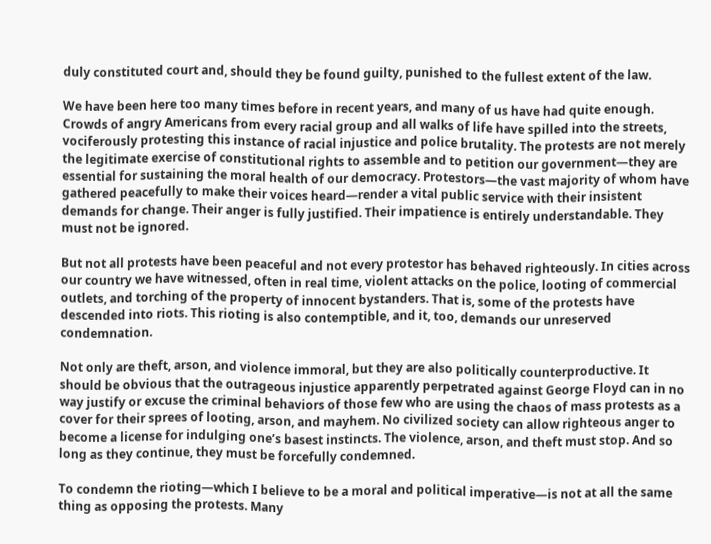duly constituted court and, should they be found guilty, punished to the fullest extent of the law.

We have been here too many times before in recent years, and many of us have had quite enough. Crowds of angry Americans from every racial group and all walks of life have spilled into the streets, vociferously protesting this instance of racial injustice and police brutality. The protests are not merely the legitimate exercise of constitutional rights to assemble and to petition our government—they are essential for sustaining the moral health of our democracy. Protestors—the vast majority of whom have gathered peacefully to make their voices heard—render a vital public service with their insistent demands for change. Their anger is fully justified. Their impatience is entirely understandable. They must not be ignored.

But not all protests have been peaceful and not every protestor has behaved righteously. In cities across our country we have witnessed, often in real time, violent attacks on the police, looting of commercial outlets, and torching of the property of innocent bystanders. That is, some of the protests have descended into riots. This rioting is also contemptible, and it, too, demands our unreserved condemnation.

Not only are theft, arson, and violence immoral, but they are also politically counterproductive. It should be obvious that the outrageous injustice apparently perpetrated against George Floyd can in no way justify or excuse the criminal behaviors of those few who are using the chaos of mass protests as a cover for their sprees of looting, arson, and mayhem. No civilized society can allow righteous anger to become a license for indulging one’s basest instincts. The violence, arson, and theft must stop. And so long as they continue, they must be forcefully condemned.

To condemn the rioting—which I believe to be a moral and political imperative—is not at all the same thing as opposing the protests. Many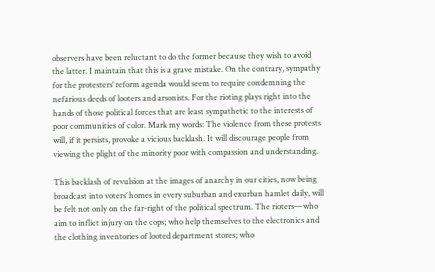observers have been reluctant to do the former because they wish to avoid the latter. I maintain that this is a grave mistake. On the contrary, sympathy for the protesters’ reform agenda would seem to require condemning the nefarious deeds of looters and arsonists. For the rioting plays right into the hands of those political forces that are least sympathetic to the interests of poor communities of color. Mark my words: The violence from these protests will, if it persists, provoke a vicious backlash. It will discourage people from viewing the plight of the minority poor with compassion and understanding.

This backlash of revulsion at the images of anarchy in our cities, now being broadcast into voters’ homes in every suburban and exurban hamlet daily, will be felt not only on the far-right of the political spectrum. The rioters—who aim to inflict injury on the cops; who help themselves to the electronics and the clothing inventories of looted department stores; who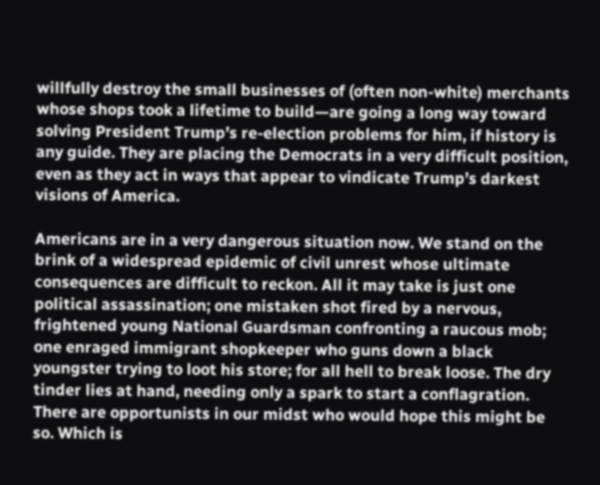willfully destroy the small businesses of (often non-white) merchants whose shops took a lifetime to build—are going a long way toward solving President Trump’s re-election problems for him, if history is any guide. They are placing the Democrats in a very difficult position, even as they act in ways that appear to vindicate Trump’s darkest visions of America.

Americans are in a very dangerous situation now. We stand on the brink of a widespread epidemic of civil unrest whose ultimate consequences are difficult to reckon. All it may take is just one political assassination; one mistaken shot fired by a nervous, frightened young National Guardsman confronting a raucous mob; one enraged immigrant shopkeeper who guns down a black youngster trying to loot his store; for all hell to break loose. The dry tinder lies at hand, needing only a spark to start a conflagration. There are opportunists in our midst who would hope this might be so. Which is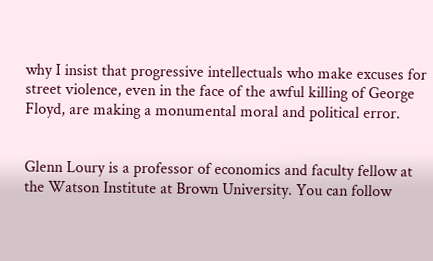why I insist that progressive intellectuals who make excuses for street violence, even in the face of the awful killing of George Floyd, are making a monumental moral and political error.


Glenn Loury is a professor of economics and faculty fellow at the Watson Institute at Brown University. You can follow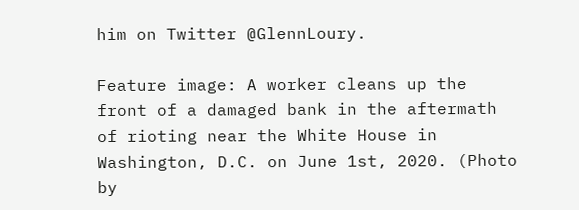him on Twitter @GlennLoury.

Feature image: A worker cleans up the front of a damaged bank in the aftermath of rioting near the White House in Washington, D.C. on June 1st, 2020. (Photo by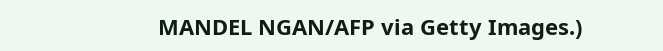MANDEL NGAN/AFP via Getty Images.)